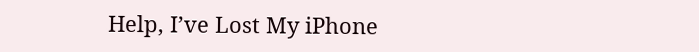Help, I’ve Lost My iPhone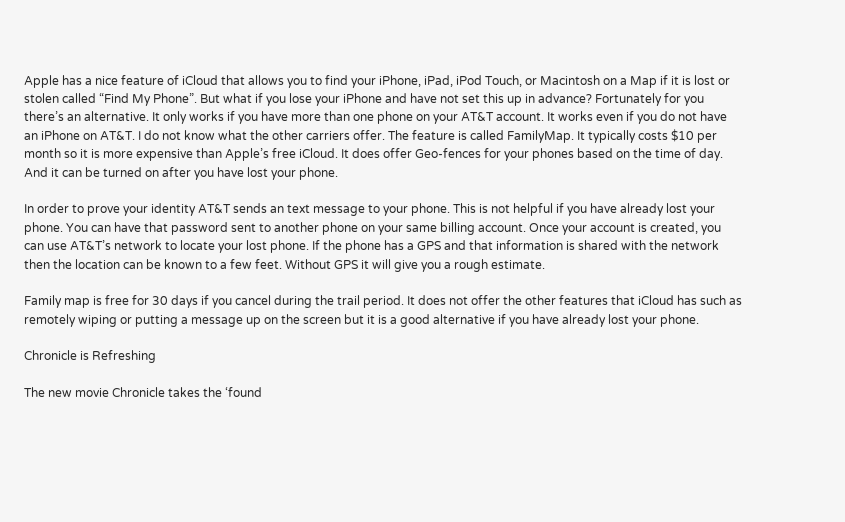Apple has a nice feature of iCloud that allows you to find your iPhone, iPad, iPod Touch, or Macintosh on a Map if it is lost or stolen called “Find My Phone”. But what if you lose your iPhone and have not set this up in advance? Fortunately for you there’s an alternative. It only works if you have more than one phone on your AT&T account. It works even if you do not have an iPhone on AT&T. I do not know what the other carriers offer. The feature is called FamilyMap. It typically costs $10 per month so it is more expensive than Apple’s free iCloud. It does offer Geo-fences for your phones based on the time of day. And it can be turned on after you have lost your phone.

In order to prove your identity AT&T sends an text message to your phone. This is not helpful if you have already lost your phone. You can have that password sent to another phone on your same billing account. Once your account is created, you can use AT&T’s network to locate your lost phone. If the phone has a GPS and that information is shared with the network then the location can be known to a few feet. Without GPS it will give you a rough estimate.

Family map is free for 30 days if you cancel during the trail period. It does not offer the other features that iCloud has such as remotely wiping or putting a message up on the screen but it is a good alternative if you have already lost your phone.

Chronicle is Refreshing

The new movie Chronicle takes the ‘found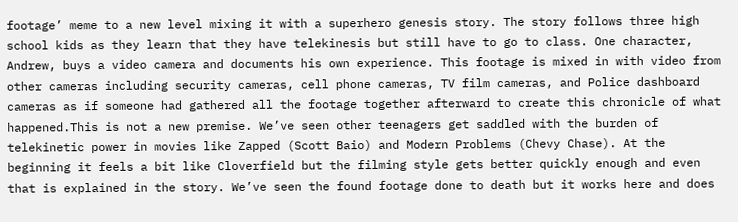footage’ meme to a new level mixing it with a superhero genesis story. The story follows three high school kids as they learn that they have telekinesis but still have to go to class. One character, Andrew, buys a video camera and documents his own experience. This footage is mixed in with video from other cameras including security cameras, cell phone cameras, TV film cameras, and Police dashboard cameras as if someone had gathered all the footage together afterward to create this chronicle of what happened.This is not a new premise. We’ve seen other teenagers get saddled with the burden of telekinetic power in movies like Zapped (Scott Baio) and Modern Problems (Chevy Chase). At the beginning it feels a bit like Cloverfield but the filming style gets better quickly enough and even that is explained in the story. We’ve seen the found footage done to death but it works here and does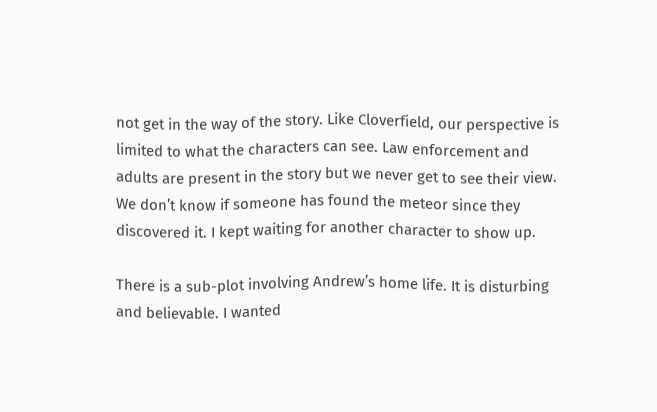not get in the way of the story. Like Cloverfield, our perspective is limited to what the characters can see. Law enforcement and adults are present in the story but we never get to see their view. We don’t know if someone has found the meteor since they discovered it. I kept waiting for another character to show up.

There is a sub-plot involving Andrew’s home life. It is disturbing and believable. I wanted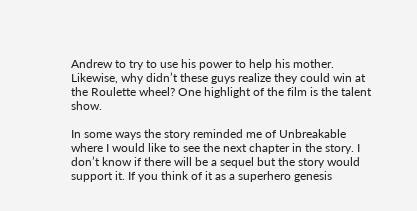Andrew to try to use his power to help his mother. Likewise, why didn’t these guys realize they could win at the Roulette wheel? One highlight of the film is the talent show.

In some ways the story reminded me of Unbreakable where I would like to see the next chapter in the story. I don’t know if there will be a sequel but the story would support it. If you think of it as a superhero genesis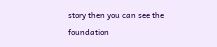story then you can see the foundation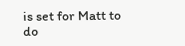is set for Matt to do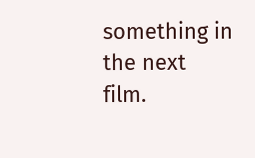something in the next film.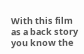With this film as a back story you know the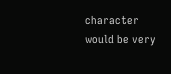character would be very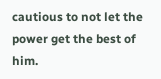cautious to not let the power get the best of him.